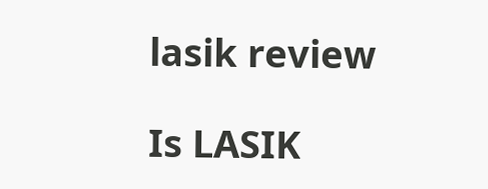lasik review

Is LASIK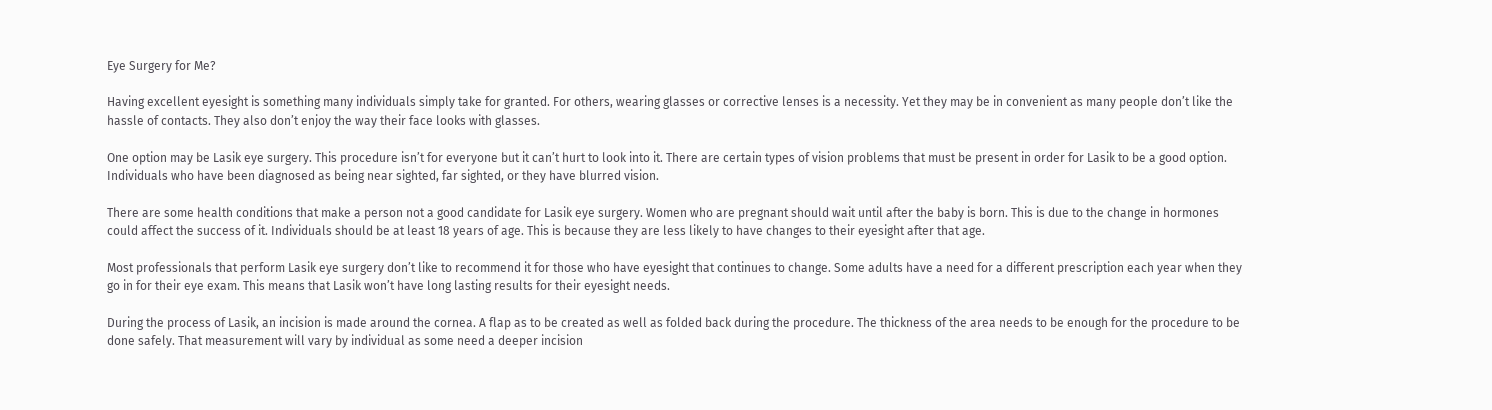Eye Surgery for Me?

Having excellent eyesight is something many individuals simply take for granted. For others, wearing glasses or corrective lenses is a necessity. Yet they may be in convenient as many people don’t like the hassle of contacts. They also don’t enjoy the way their face looks with glasses.

One option may be Lasik eye surgery. This procedure isn’t for everyone but it can’t hurt to look into it. There are certain types of vision problems that must be present in order for Lasik to be a good option. Individuals who have been diagnosed as being near sighted, far sighted, or they have blurred vision.

There are some health conditions that make a person not a good candidate for Lasik eye surgery. Women who are pregnant should wait until after the baby is born. This is due to the change in hormones could affect the success of it. Individuals should be at least 18 years of age. This is because they are less likely to have changes to their eyesight after that age.

Most professionals that perform Lasik eye surgery don’t like to recommend it for those who have eyesight that continues to change. Some adults have a need for a different prescription each year when they go in for their eye exam. This means that Lasik won’t have long lasting results for their eyesight needs.

During the process of Lasik, an incision is made around the cornea. A flap as to be created as well as folded back during the procedure. The thickness of the area needs to be enough for the procedure to be done safely. That measurement will vary by individual as some need a deeper incision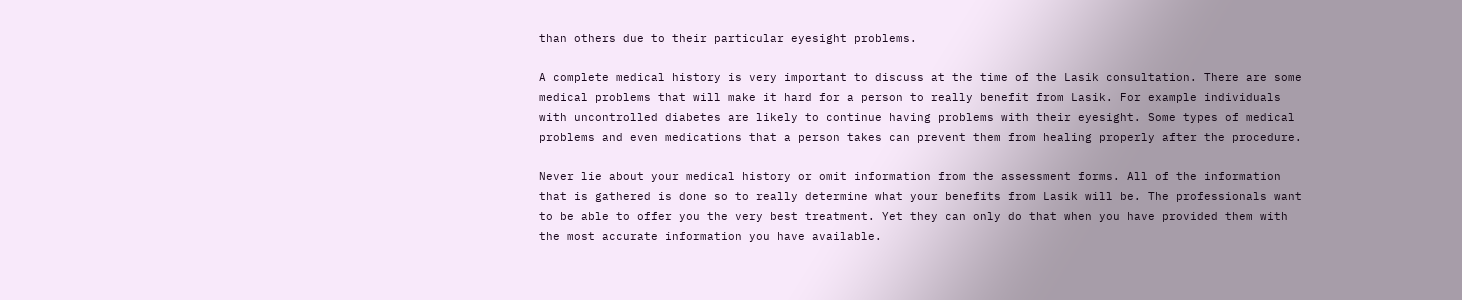than others due to their particular eyesight problems.

A complete medical history is very important to discuss at the time of the Lasik consultation. There are some medical problems that will make it hard for a person to really benefit from Lasik. For example individuals with uncontrolled diabetes are likely to continue having problems with their eyesight. Some types of medical problems and even medications that a person takes can prevent them from healing properly after the procedure.

Never lie about your medical history or omit information from the assessment forms. All of the information that is gathered is done so to really determine what your benefits from Lasik will be. The professionals want to be able to offer you the very best treatment. Yet they can only do that when you have provided them with the most accurate information you have available.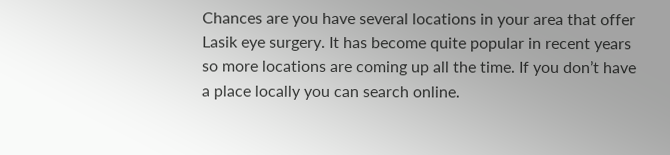Chances are you have several locations in your area that offer Lasik eye surgery. It has become quite popular in recent years so more locations are coming up all the time. If you don’t have a place locally you can search online.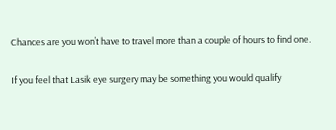Chances are you won’t have to travel more than a couple of hours to find one.

If you feel that Lasik eye surgery may be something you would qualify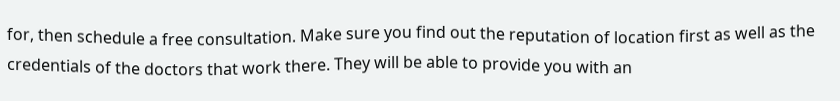for, then schedule a free consultation. Make sure you find out the reputation of location first as well as the credentials of the doctors that work there. They will be able to provide you with an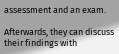assessment and an exam.

Afterwards, they can discuss their findings with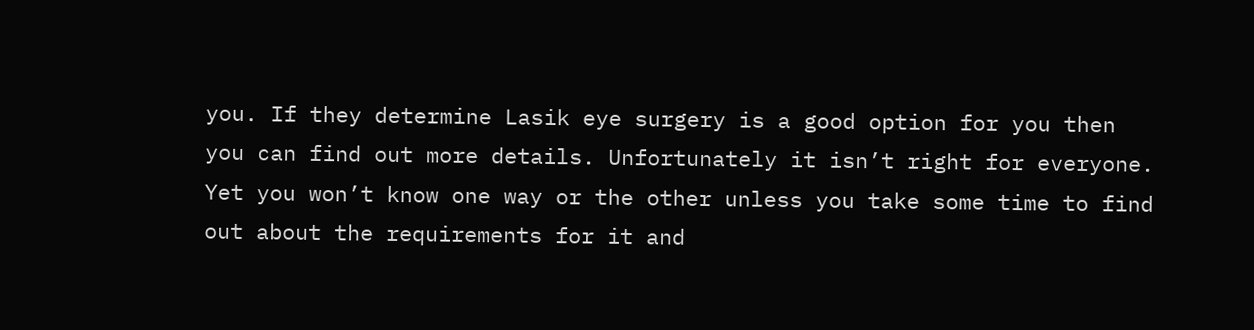you. If they determine Lasik eye surgery is a good option for you then you can find out more details. Unfortunately it isn’t right for everyone. Yet you won’t know one way or the other unless you take some time to find out about the requirements for it and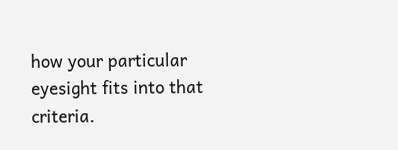how your particular eyesight fits into that criteria.